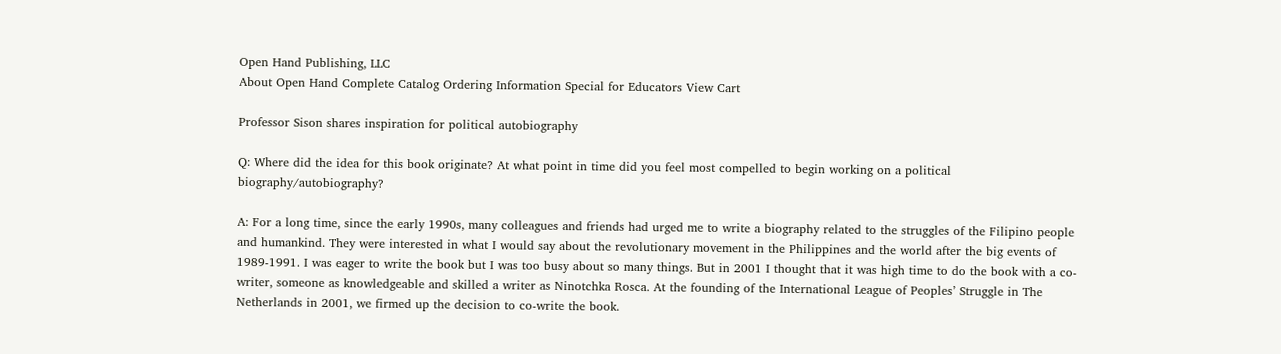Open Hand Publishing, LLC
About Open Hand Complete Catalog Ordering Information Special for Educators View Cart

Professor Sison shares inspiration for political autobiography

Q: Where did the idea for this book originate? At what point in time did you feel most compelled to begin working on a political biography/autobiography?

A: For a long time, since the early 1990s, many colleagues and friends had urged me to write a biography related to the struggles of the Filipino people and humankind. They were interested in what I would say about the revolutionary movement in the Philippines and the world after the big events of 1989-1991. I was eager to write the book but I was too busy about so many things. But in 2001 I thought that it was high time to do the book with a co-writer, someone as knowledgeable and skilled a writer as Ninotchka Rosca. At the founding of the International League of Peoples’ Struggle in The Netherlands in 2001, we firmed up the decision to co-write the book.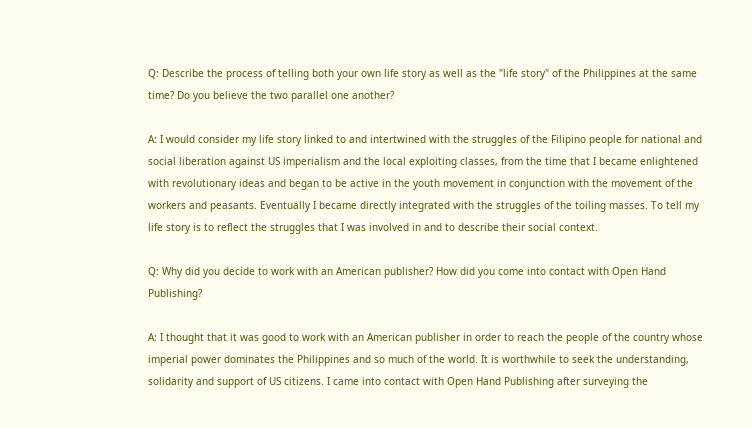Q: Describe the process of telling both your own life story as well as the "life story" of the Philippines at the same time? Do you believe the two parallel one another?

A: I would consider my life story linked to and intertwined with the struggles of the Filipino people for national and social liberation against US imperialism and the local exploiting classes, from the time that I became enlightened with revolutionary ideas and began to be active in the youth movement in conjunction with the movement of the workers and peasants. Eventually I became directly integrated with the struggles of the toiling masses. To tell my life story is to reflect the struggles that I was involved in and to describe their social context.

Q: Why did you decide to work with an American publisher? How did you come into contact with Open Hand Publishing?

A: I thought that it was good to work with an American publisher in order to reach the people of the country whose imperial power dominates the Philippines and so much of the world. It is worthwhile to seek the understanding, solidarity and support of US citizens. I came into contact with Open Hand Publishing after surveying the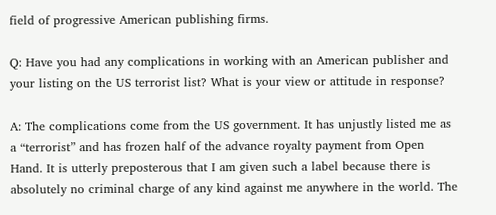field of progressive American publishing firms.

Q: Have you had any complications in working with an American publisher and your listing on the US terrorist list? What is your view or attitude in response?

A: The complications come from the US government. It has unjustly listed me as a “terrorist” and has frozen half of the advance royalty payment from Open Hand. It is utterly preposterous that I am given such a label because there is absolutely no criminal charge of any kind against me anywhere in the world. The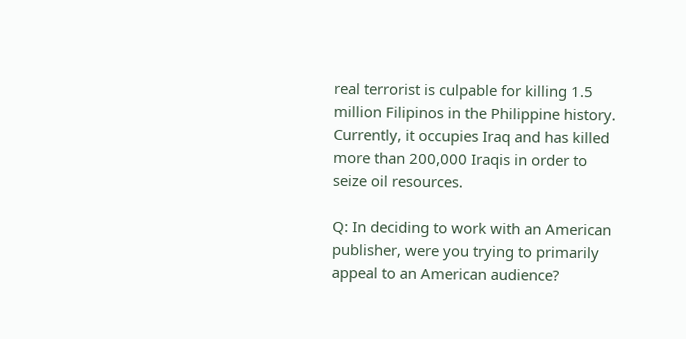real terrorist is culpable for killing 1.5 million Filipinos in the Philippine history. Currently, it occupies Iraq and has killed more than 200,000 Iraqis in order to seize oil resources.

Q: In deciding to work with an American publisher, were you trying to primarily appeal to an American audience?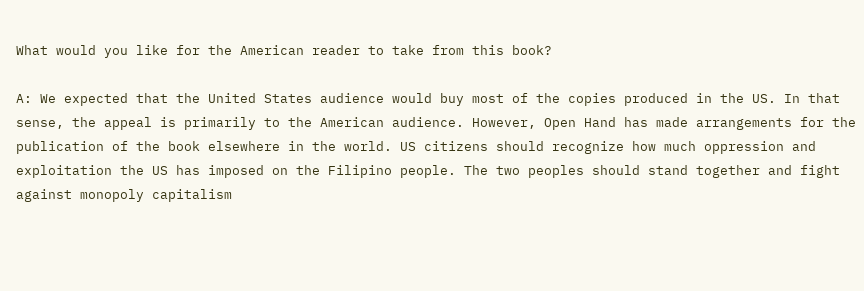What would you like for the American reader to take from this book?

A: We expected that the United States audience would buy most of the copies produced in the US. In that sense, the appeal is primarily to the American audience. However, Open Hand has made arrangements for the publication of the book elsewhere in the world. US citizens should recognize how much oppression and exploitation the US has imposed on the Filipino people. The two peoples should stand together and fight against monopoly capitalism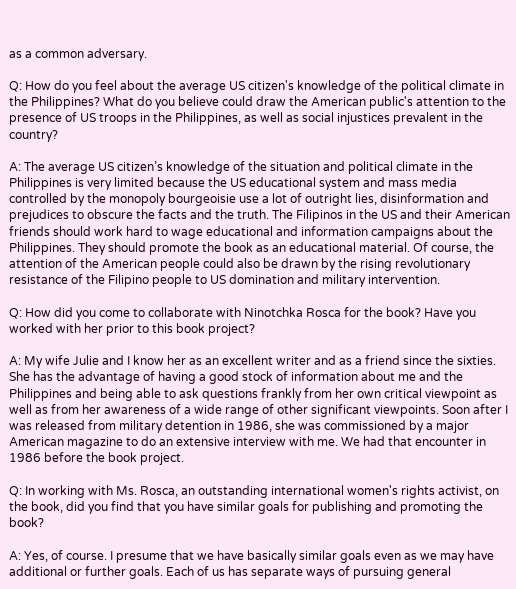as a common adversary.

Q: How do you feel about the average US citizen's knowledge of the political climate in the Philippines? What do you believe could draw the American public's attention to the presence of US troops in the Philippines, as well as social injustices prevalent in the country?

A: The average US citizen’s knowledge of the situation and political climate in the Philippines is very limited because the US educational system and mass media controlled by the monopoly bourgeoisie use a lot of outright lies, disinformation and prejudices to obscure the facts and the truth. The Filipinos in the US and their American friends should work hard to wage educational and information campaigns about the Philippines. They should promote the book as an educational material. Of course, the attention of the American people could also be drawn by the rising revolutionary resistance of the Filipino people to US domination and military intervention.

Q: How did you come to collaborate with Ninotchka Rosca for the book? Have you worked with her prior to this book project?

A: My wife Julie and I know her as an excellent writer and as a friend since the sixties. She has the advantage of having a good stock of information about me and the Philippines and being able to ask questions frankly from her own critical viewpoint as well as from her awareness of a wide range of other significant viewpoints. Soon after I was released from military detention in 1986, she was commissioned by a major American magazine to do an extensive interview with me. We had that encounter in 1986 before the book project.

Q: In working with Ms. Rosca, an outstanding international women's rights activist, on the book, did you find that you have similar goals for publishing and promoting the book?

A: Yes, of course. I presume that we have basically similar goals even as we may have additional or further goals. Each of us has separate ways of pursuing general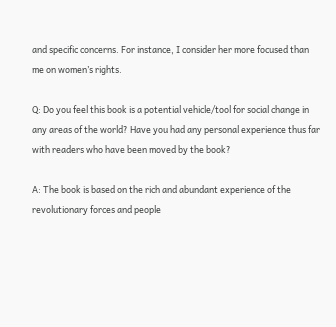and specific concerns. For instance, I consider her more focused than me on women’s rights.

Q: Do you feel this book is a potential vehicle/tool for social change in any areas of the world? Have you had any personal experience thus far with readers who have been moved by the book?

A: The book is based on the rich and abundant experience of the revolutionary forces and people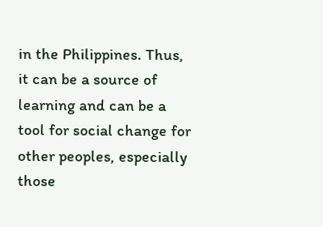in the Philippines. Thus, it can be a source of learning and can be a tool for social change for other peoples, especially those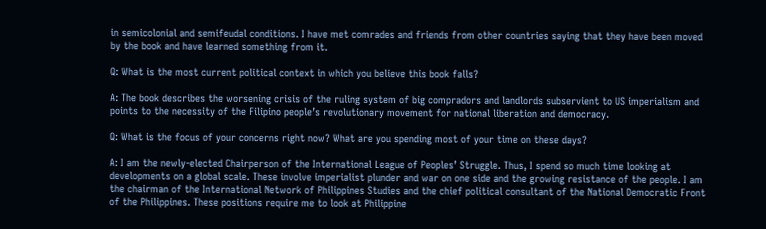in semicolonial and semifeudal conditions. I have met comrades and friends from other countries saying that they have been moved by the book and have learned something from it.

Q: What is the most current political context in which you believe this book falls?

A: The book describes the worsening crisis of the ruling system of big compradors and landlords subservient to US imperialism and points to the necessity of the Filipino people’s revolutionary movement for national liberation and democracy.

Q: What is the focus of your concerns right now? What are you spending most of your time on these days?

A: I am the newly-elected Chairperson of the International League of Peoples’ Struggle. Thus, I spend so much time looking at developments on a global scale. These involve imperialist plunder and war on one side and the growing resistance of the people. I am the chairman of the International Network of Philippines Studies and the chief political consultant of the National Democratic Front of the Philippines. These positions require me to look at Philippine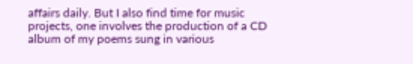affairs daily. But I also find time for music projects, one involves the production of a CD album of my poems sung in various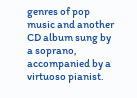genres of pop music and another CD album sung by a soprano, accompanied by a virtuoso pianist.